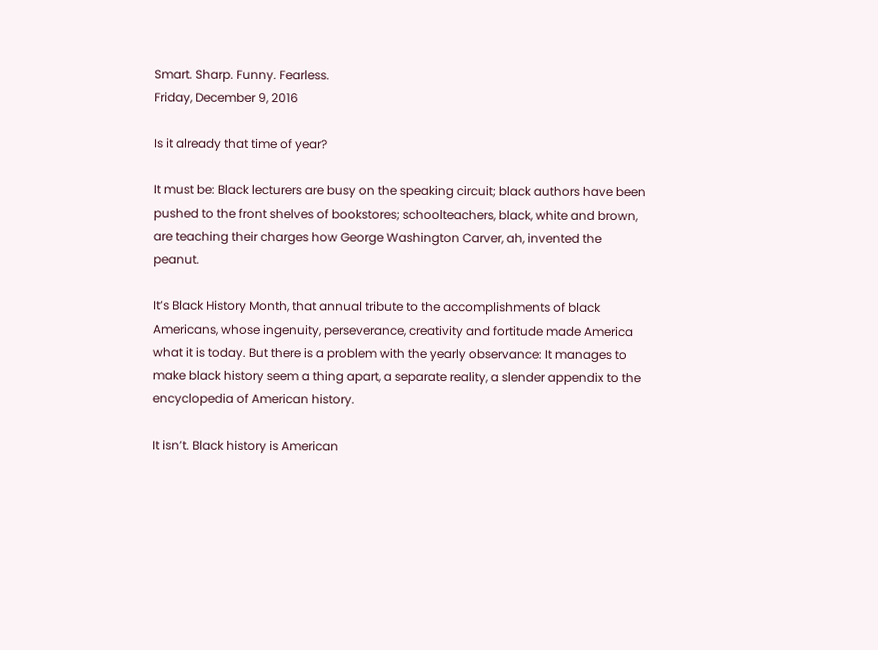Smart. Sharp. Funny. Fearless.
Friday, December 9, 2016

Is it already that time of year?

It must be: Black lecturers are busy on the speaking circuit; black authors have been pushed to the front shelves of bookstores; schoolteachers, black, white and brown, are teaching their charges how George Washington Carver, ah, invented the peanut.

It’s Black History Month, that annual tribute to the accomplishments of black Americans, whose ingenuity, perseverance, creativity and fortitude made America what it is today. But there is a problem with the yearly observance: It manages to make black history seem a thing apart, a separate reality, a slender appendix to the encyclopedia of American history.

It isn’t. Black history is American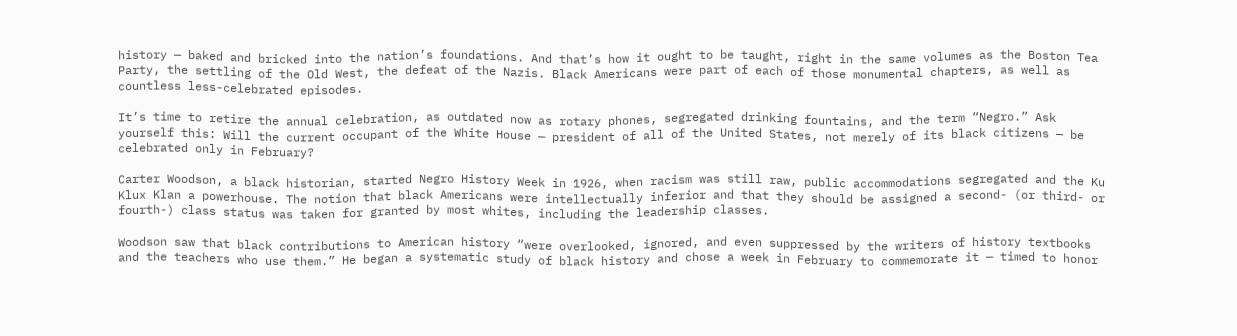history — baked and bricked into the nation’s foundations. And that’s how it ought to be taught, right in the same volumes as the Boston Tea Party, the settling of the Old West, the defeat of the Nazis. Black Americans were part of each of those monumental chapters, as well as countless less-celebrated episodes.

It’s time to retire the annual celebration, as outdated now as rotary phones, segregated drinking fountains, and the term “Negro.” Ask yourself this: Will the current occupant of the White House — president of all of the United States, not merely of its black citizens — be celebrated only in February?

Carter Woodson, a black historian, started Negro History Week in 1926, when racism was still raw, public accommodations segregated and the Ku Klux Klan a powerhouse. The notion that black Americans were intellectually inferior and that they should be assigned a second- (or third- or fourth-) class status was taken for granted by most whites, including the leadership classes.

Woodson saw that black contributions to American history “were overlooked, ignored, and even suppressed by the writers of history textbooks and the teachers who use them.” He began a systematic study of black history and chose a week in February to commemorate it — timed to honor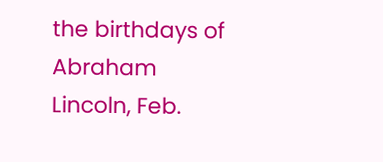the birthdays of Abraham Lincoln, Feb.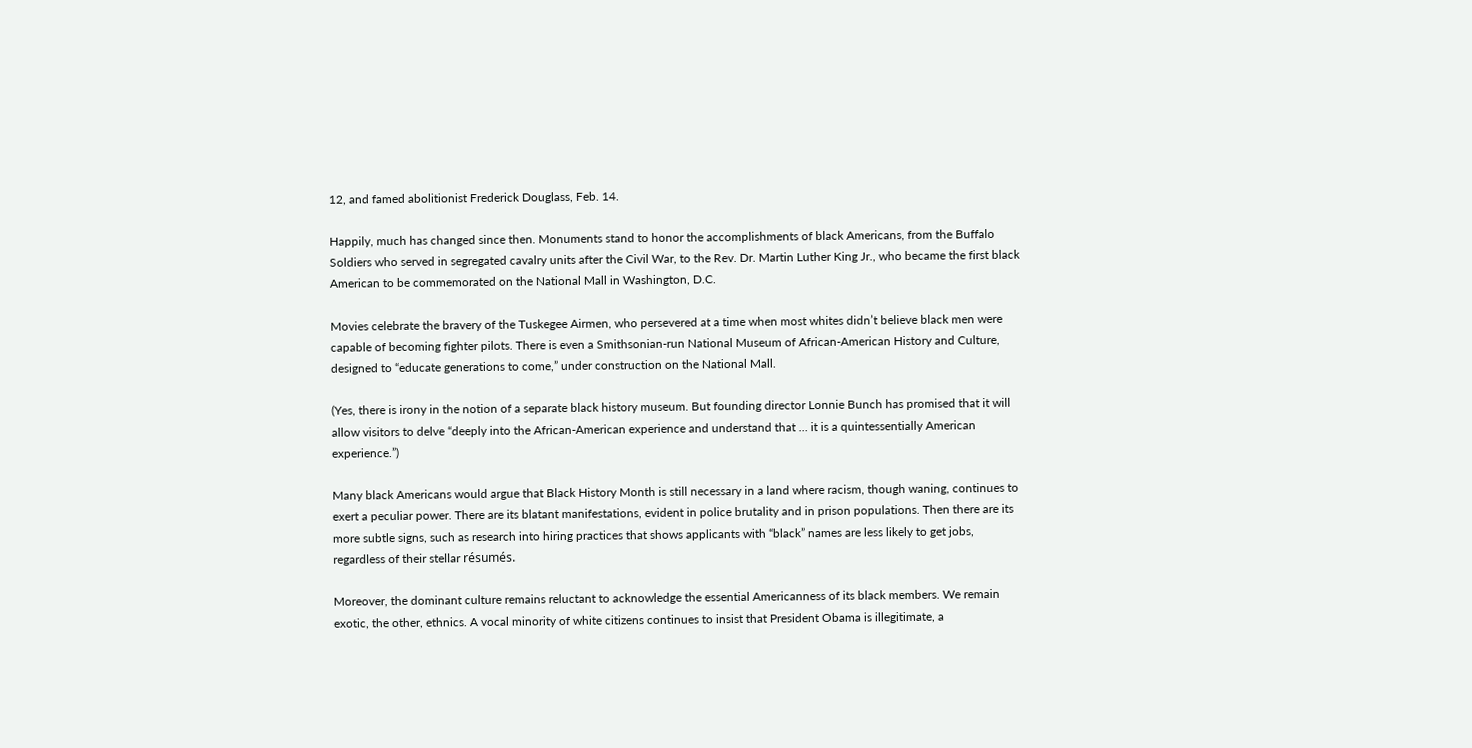12, and famed abolitionist Frederick Douglass, Feb. 14.

Happily, much has changed since then. Monuments stand to honor the accomplishments of black Americans, from the Buffalo Soldiers who served in segregated cavalry units after the Civil War, to the Rev. Dr. Martin Luther King Jr., who became the first black American to be commemorated on the National Mall in Washington, D.C.

Movies celebrate the bravery of the Tuskegee Airmen, who persevered at a time when most whites didn’t believe black men were capable of becoming fighter pilots. There is even a Smithsonian-run National Museum of African-American History and Culture, designed to “educate generations to come,” under construction on the National Mall.

(Yes, there is irony in the notion of a separate black history museum. But founding director Lonnie Bunch has promised that it will allow visitors to delve “deeply into the African-American experience and understand that … it is a quintessentially American experience.”)

Many black Americans would argue that Black History Month is still necessary in a land where racism, though waning, continues to exert a peculiar power. There are its blatant manifestations, evident in police brutality and in prison populations. Then there are its more subtle signs, such as research into hiring practices that shows applicants with “black” names are less likely to get jobs, regardless of their stellar résumés.

Moreover, the dominant culture remains reluctant to acknowledge the essential Americanness of its black members. We remain exotic, the other, ethnics. A vocal minority of white citizens continues to insist that President Obama is illegitimate, a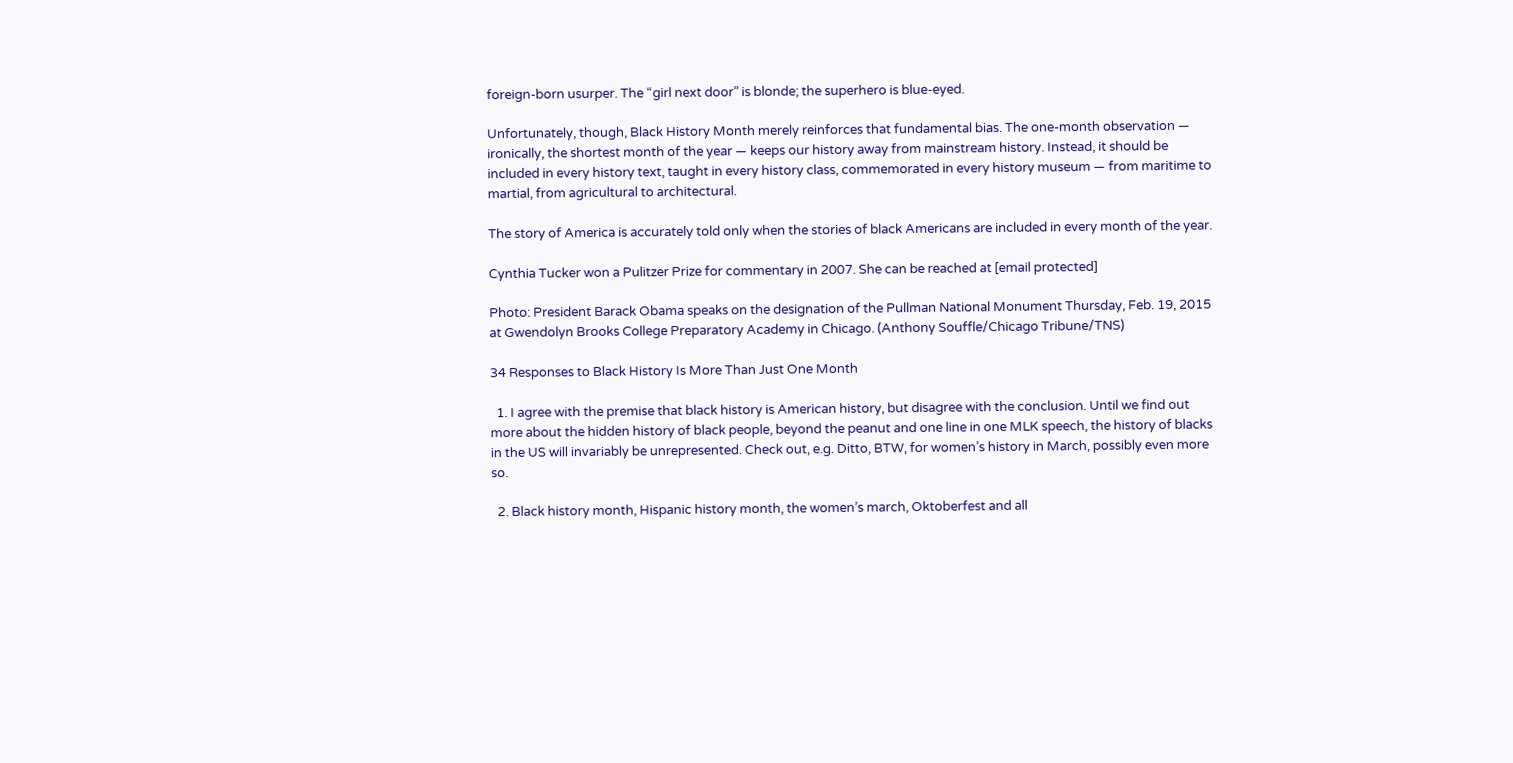foreign-born usurper. The “girl next door” is blonde; the superhero is blue-eyed.

Unfortunately, though, Black History Month merely reinforces that fundamental bias. The one-month observation — ironically, the shortest month of the year — keeps our history away from mainstream history. Instead, it should be included in every history text, taught in every history class, commemorated in every history museum — from maritime to martial, from agricultural to architectural.

The story of America is accurately told only when the stories of black Americans are included in every month of the year.

Cynthia Tucker won a Pulitzer Prize for commentary in 2007. She can be reached at [email protected]

Photo: President Barack Obama speaks on the designation of the Pullman National Monument Thursday, Feb. 19, 2015 at Gwendolyn Brooks College Preparatory Academy in Chicago. (Anthony Souffle/Chicago Tribune/TNS)

34 Responses to Black History Is More Than Just One Month

  1. I agree with the premise that black history is American history, but disagree with the conclusion. Until we find out more about the hidden history of black people, beyond the peanut and one line in one MLK speech, the history of blacks in the US will invariably be unrepresented. Check out, e.g. Ditto, BTW, for women’s history in March, possibly even more so.

  2. Black history month, Hispanic history month, the women’s march, Oktoberfest and all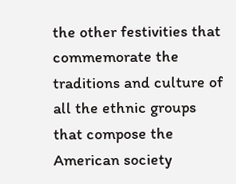the other festivities that commemorate the traditions and culture of all the ethnic groups that compose the American society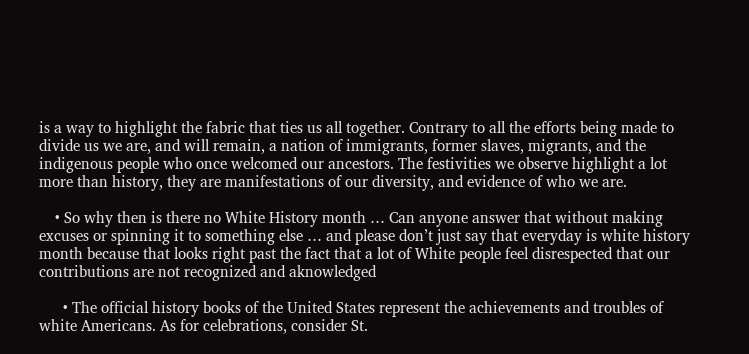is a way to highlight the fabric that ties us all together. Contrary to all the efforts being made to divide us we are, and will remain, a nation of immigrants, former slaves, migrants, and the indigenous people who once welcomed our ancestors. The festivities we observe highlight a lot more than history, they are manifestations of our diversity, and evidence of who we are.

    • So why then is there no White History month … Can anyone answer that without making excuses or spinning it to something else … and please don’t just say that everyday is white history month because that looks right past the fact that a lot of White people feel disrespected that our contributions are not recognized and aknowledged

      • The official history books of the United States represent the achievements and troubles of white Americans. As for celebrations, consider St.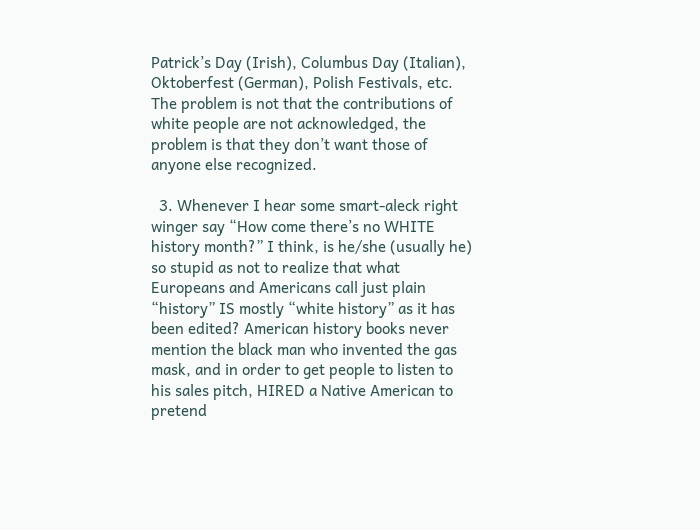Patrick’s Day (Irish), Columbus Day (Italian), Oktoberfest (German), Polish Festivals, etc. The problem is not that the contributions of white people are not acknowledged, the problem is that they don’t want those of anyone else recognized.

  3. Whenever I hear some smart-aleck right winger say “How come there’s no WHITE history month?” I think, is he/she (usually he) so stupid as not to realize that what Europeans and Americans call just plain “history” IS mostly “white history” as it has been edited? American history books never mention the black man who invented the gas mask, and in order to get people to listen to his sales pitch, HIRED a Native American to pretend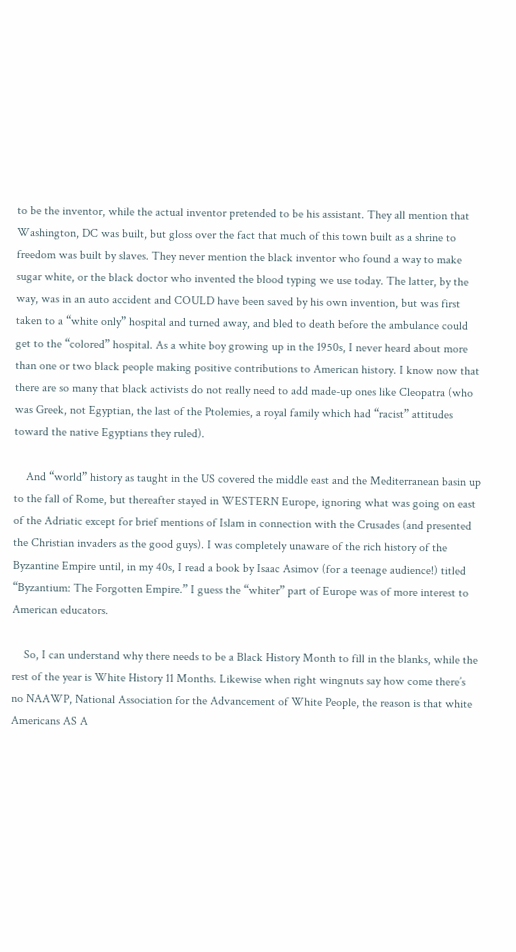to be the inventor, while the actual inventor pretended to be his assistant. They all mention that Washington, DC was built, but gloss over the fact that much of this town built as a shrine to freedom was built by slaves. They never mention the black inventor who found a way to make sugar white, or the black doctor who invented the blood typing we use today. The latter, by the way, was in an auto accident and COULD have been saved by his own invention, but was first taken to a “white only” hospital and turned away, and bled to death before the ambulance could get to the “colored” hospital. As a white boy growing up in the 1950s, I never heard about more than one or two black people making positive contributions to American history. I know now that there are so many that black activists do not really need to add made-up ones like Cleopatra (who was Greek, not Egyptian, the last of the Ptolemies, a royal family which had “racist” attitudes toward the native Egyptians they ruled).

    And “world” history as taught in the US covered the middle east and the Mediterranean basin up to the fall of Rome, but thereafter stayed in WESTERN Europe, ignoring what was going on east of the Adriatic except for brief mentions of Islam in connection with the Crusades (and presented the Christian invaders as the good guys). I was completely unaware of the rich history of the Byzantine Empire until, in my 40s, I read a book by Isaac Asimov (for a teenage audience!) titled “Byzantium: The Forgotten Empire.” I guess the “whiter” part of Europe was of more interest to American educators.

    So, I can understand why there needs to be a Black History Month to fill in the blanks, while the rest of the year is White History 11 Months. Likewise when right wingnuts say how come there’s no NAAWP, National Association for the Advancement of White People, the reason is that white Americans AS A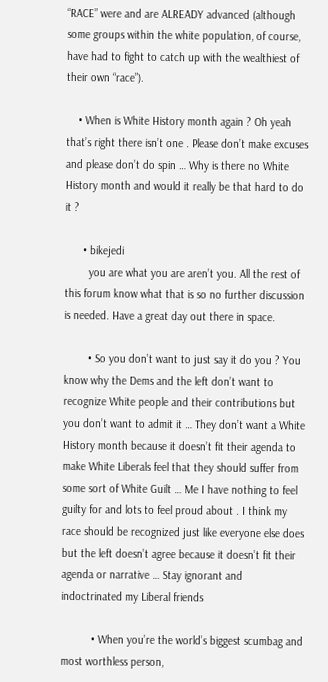“RACE” were and are ALREADY advanced (although some groups within the white population, of course, have had to fight to catch up with the wealthiest of their own “race”).

    • When is White History month again ? Oh yeah that’s right there isn’t one . Please don’t make excuses and please don’t do spin … Why is there no White History month and would it really be that hard to do it ?

      • bikejedi
        you are what you are aren’t you. All the rest of this forum know what that is so no further discussion is needed. Have a great day out there in space.

        • So you don’t want to just say it do you ? You know why the Dems and the left don’t want to recognize White people and their contributions but you don’t want to admit it … They don’t want a White History month because it doesn’t fit their agenda to make White Liberals feel that they should suffer from some sort of White Guilt … Me I have nothing to feel guilty for and lots to feel proud about . I think my race should be recognized just like everyone else does but the left doesn’t agree because it doesn’t fit their agenda or narrative … Stay ignorant and indoctrinated my Liberal friends

          • When you’re the world’s biggest scumbag and most worthless person,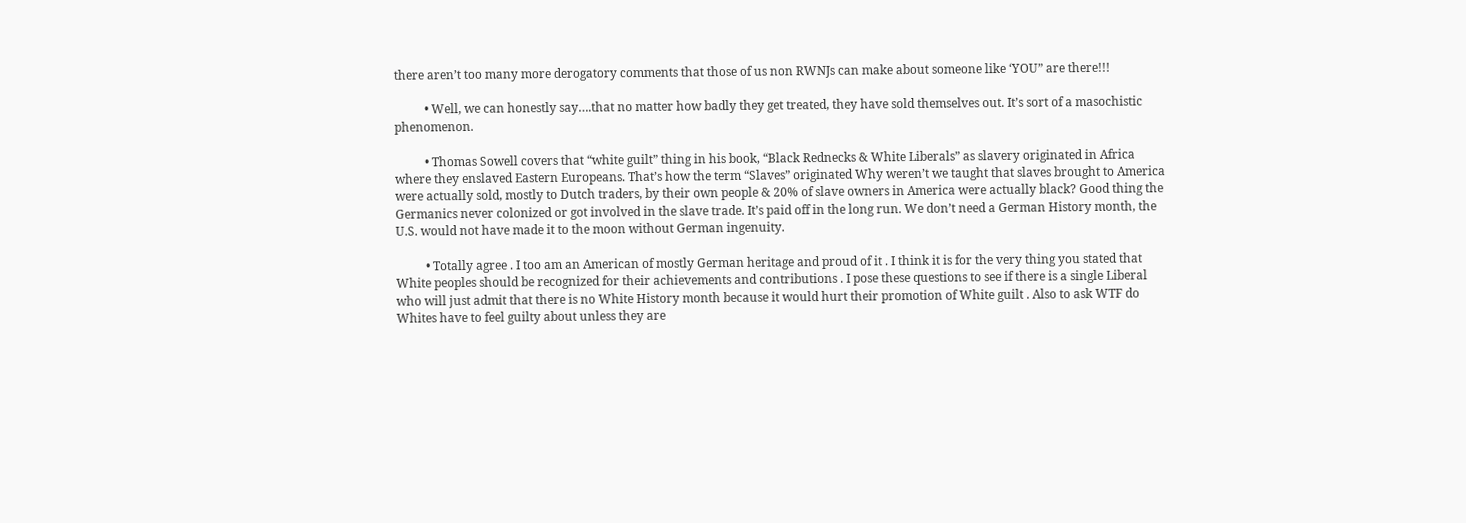there aren’t too many more derogatory comments that those of us non RWNJs can make about someone like ‘YOU” are there!!!

          • Well, we can honestly say….that no matter how badly they get treated, they have sold themselves out. It’s sort of a masochistic phenomenon.

          • Thomas Sowell covers that “white guilt” thing in his book, “Black Rednecks & White Liberals” as slavery originated in Africa where they enslaved Eastern Europeans. That’s how the term “Slaves” originated Why weren’t we taught that slaves brought to America were actually sold, mostly to Dutch traders, by their own people & 20% of slave owners in America were actually black? Good thing the Germanics never colonized or got involved in the slave trade. It’s paid off in the long run. We don’t need a German History month, the U.S. would not have made it to the moon without German ingenuity.

          • Totally agree . I too am an American of mostly German heritage and proud of it . I think it is for the very thing you stated that White peoples should be recognized for their achievements and contributions . I pose these questions to see if there is a single Liberal who will just admit that there is no White History month because it would hurt their promotion of White guilt . Also to ask WTF do Whites have to feel guilty about unless they are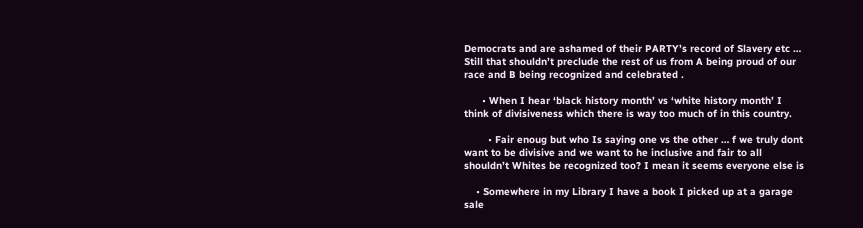Democrats and are ashamed of their PARTY’s record of Slavery etc … Still that shouldn’t preclude the rest of us from A being proud of our race and B being recognized and celebrated .

      • When I hear ‘black history month’ vs ‘white history month’ I think of divisiveness which there is way too much of in this country.

        • Fair enoug but who Is saying one vs the other … f we truly dont want to be divisive and we want to he inclusive and fair to all shouldn’t Whites be recognized too? I mean it seems everyone else is

    • Somewhere in my Library I have a book I picked up at a garage sale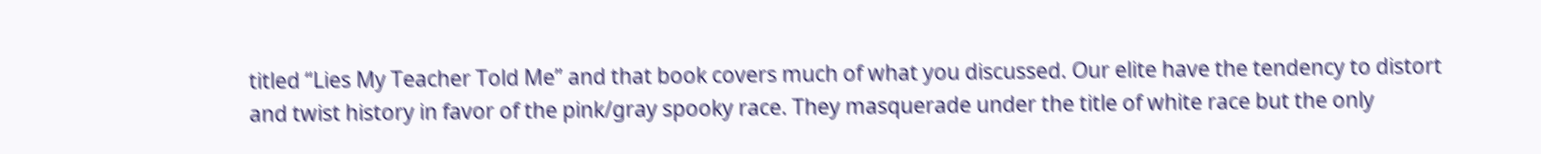titled “Lies My Teacher Told Me” and that book covers much of what you discussed. Our elite have the tendency to distort and twist history in favor of the pink/gray spooky race. They masquerade under the title of white race but the only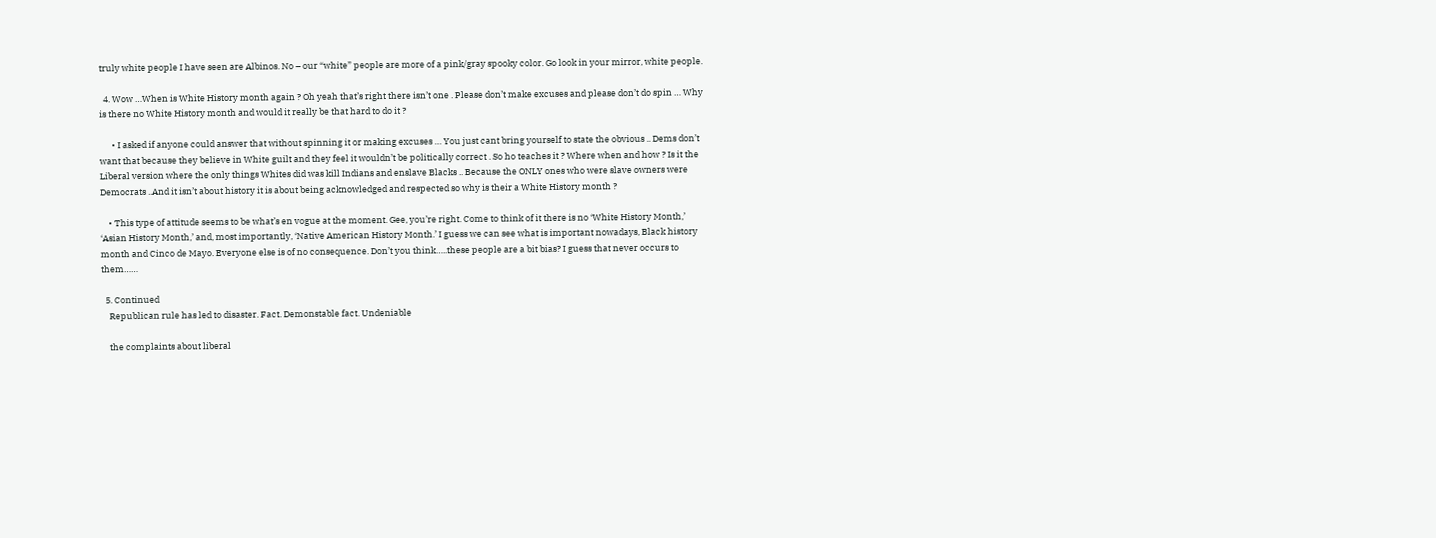truly white people I have seen are Albinos. No – our “white” people are more of a pink/gray spooky color. Go look in your mirror, white people.

  4. Wow …When is White History month again ? Oh yeah that’s right there isn’t one . Please don’t make excuses and please don’t do spin … Why is there no White History month and would it really be that hard to do it ?

      • I asked if anyone could answer that without spinning it or making excuses … You just cant bring yourself to state the obvious .. Dems don’t want that because they believe in White guilt and they feel it wouldn’t be politically correct . So ho teaches it ? Where when and how ? Is it the Liberal version where the only things Whites did was kill Indians and enslave Blacks .. Because the ONLY ones who were slave owners were Democrats ..And it isn’t about history it is about being acknowledged and respected so why is their a White History month ?

    • This type of attitude seems to be what’s en vogue at the moment. Gee, you’re right. Come to think of it there is no ‘White History Month,’ ‘Asian History Month,’ and, most importantly, ‘Native American History Month.’ I guess we can see what is important nowadays, Black history month and Cinco de Mayo. Everyone else is of no consequence. Don’t you think…..these people are a bit bias? I guess that never occurs to them……

  5. Continued
    Republican rule has led to disaster. Fact. Demonstable fact. Undeniable

    the complaints about liberal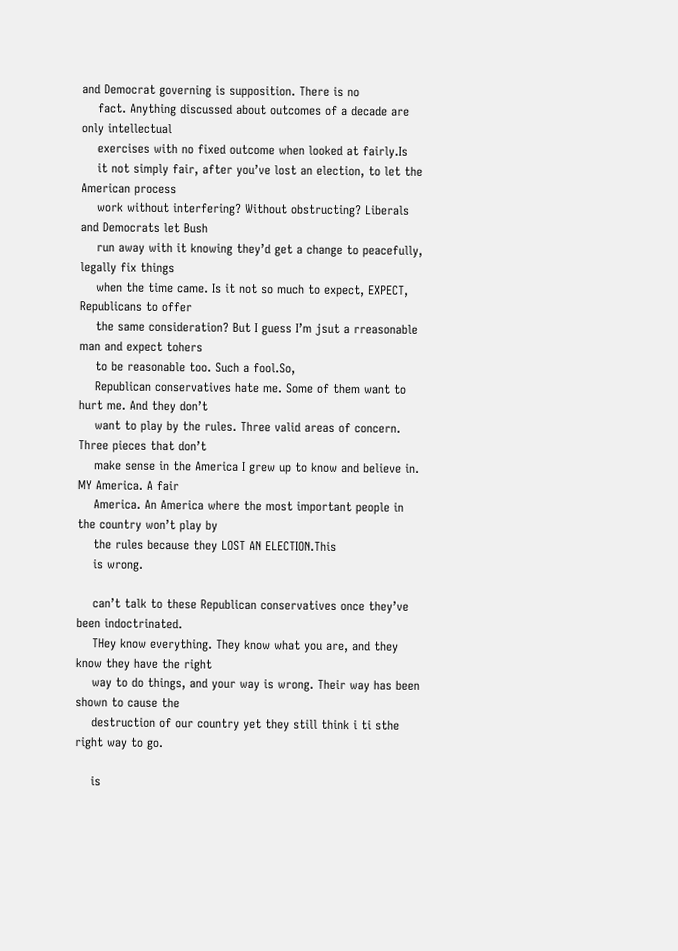and Democrat governing is supposition. There is no
    fact. Anything discussed about outcomes of a decade are only intellectual
    exercises with no fixed outcome when looked at fairly.Is
    it not simply fair, after you’ve lost an election, to let the American process
    work without interfering? Without obstructing? Liberals and Democrats let Bush
    run away with it knowing they’d get a change to peacefully, legally fix things
    when the time came. Is it not so much to expect, EXPECT, Republicans to offer
    the same consideration? But I guess I’m jsut a rreasonable man and expect tohers
    to be reasonable too. Such a fool.So,
    Republican conservatives hate me. Some of them want to hurt me. And they don’t
    want to play by the rules. Three valid areas of concern. Three pieces that don’t
    make sense in the America I grew up to know and believe in. MY America. A fair
    America. An America where the most important people in the country won’t play by
    the rules because they LOST AN ELECTION.This
    is wrong.

    can’t talk to these Republican conservatives once they’ve been indoctrinated.
    THey know everything. They know what you are, and they know they have the right
    way to do things, and your way is wrong. Their way has been shown to cause the
    destruction of our country yet they still think i ti sthe right way to go.

    is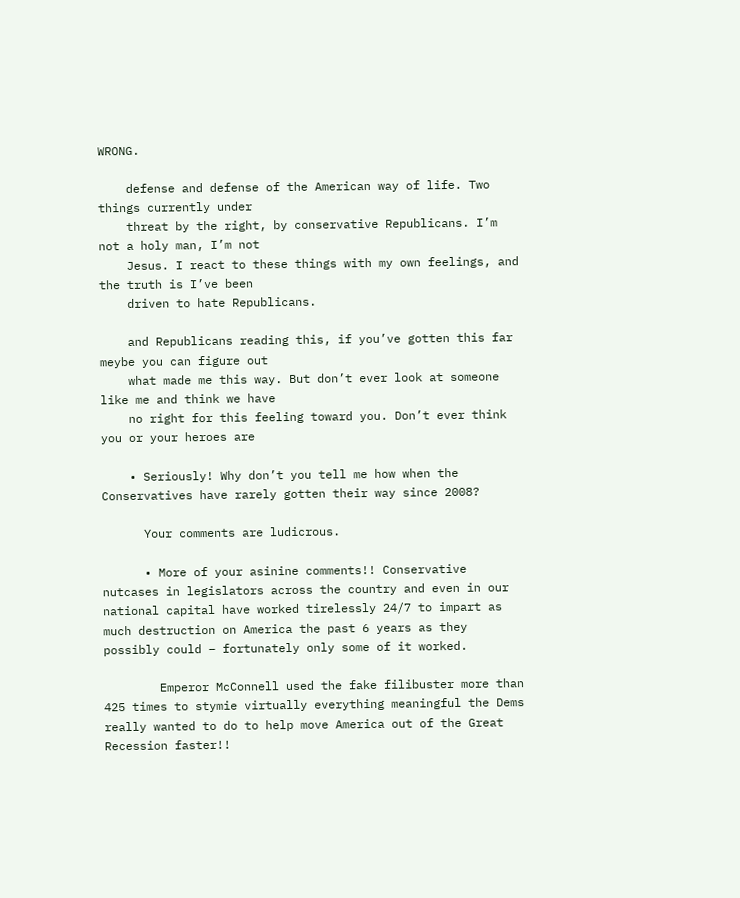WRONG.

    defense and defense of the American way of life. Two things currently under
    threat by the right, by conservative Republicans. I’m not a holy man, I’m not
    Jesus. I react to these things with my own feelings, and the truth is I’ve been
    driven to hate Republicans.

    and Republicans reading this, if you’ve gotten this far meybe you can figure out
    what made me this way. But don’t ever look at someone like me and think we have
    no right for this feeling toward you. Don’t ever think you or your heroes are

    • Seriously! Why don’t you tell me how when the Conservatives have rarely gotten their way since 2008?

      Your comments are ludicrous.

      • More of your asinine comments!! Conservative nutcases in legislators across the country and even in our national capital have worked tirelessly 24/7 to impart as much destruction on America the past 6 years as they possibly could – fortunately only some of it worked.

        Emperor McConnell used the fake filibuster more than 425 times to stymie virtually everything meaningful the Dems really wanted to do to help move America out of the Great Recession faster!!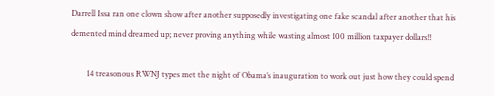Darrell Issa ran one clown show after another supposedly investigating one fake scandal after another that his demented mind dreamed up; never proving anything while wasting almost 100 million taxpayer dollars!!

        14 treasonous RWNJ types met the night of Obama’s inauguration to work out just how they could spend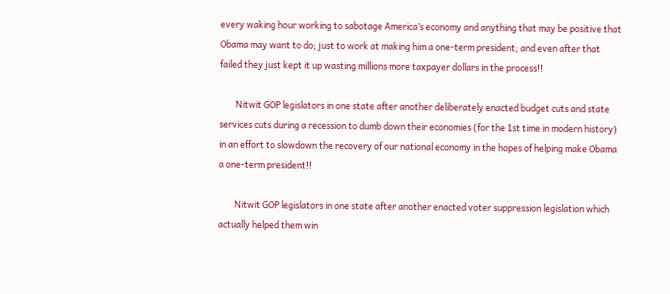every waking hour working to sabotage America’s economy and anything that may be positive that Obama may want to do; just to work at making him a one-term president; and even after that failed they just kept it up wasting millions more taxpayer dollars in the process!!

        Nitwit GOP legislators in one state after another deliberately enacted budget cuts and state services cuts during a recession to dumb down their economies (for the 1st time in modern history) in an effort to slowdown the recovery of our national economy in the hopes of helping make Obama a one-term president!!

        Nitwit GOP legislators in one state after another enacted voter suppression legislation which actually helped them win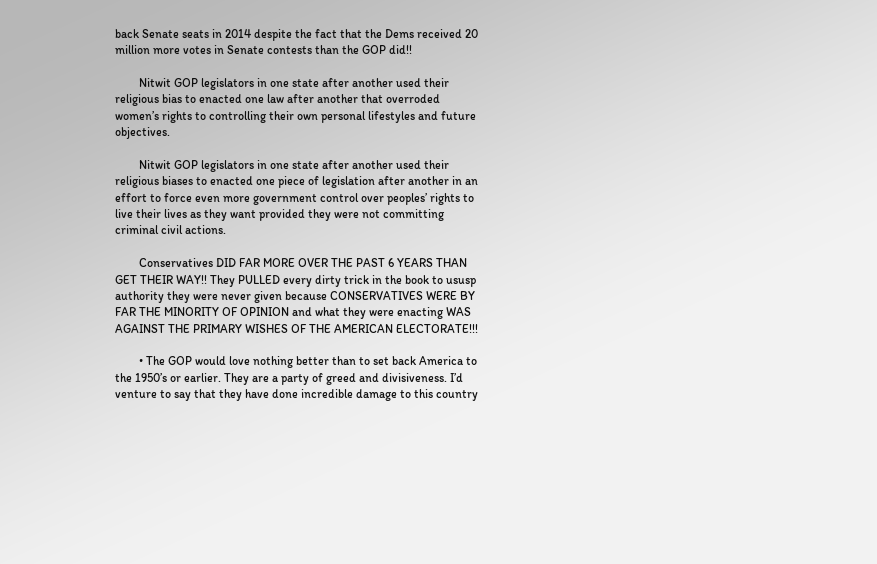back Senate seats in 2014 despite the fact that the Dems received 20 million more votes in Senate contests than the GOP did!!

        Nitwit GOP legislators in one state after another used their religious bias to enacted one law after another that overroded women’s rights to controlling their own personal lifestyles and future objectives.

        Nitwit GOP legislators in one state after another used their religious biases to enacted one piece of legislation after another in an effort to force even more government control over peoples’ rights to live their lives as they want provided they were not committing criminal civil actions.

        Conservatives DID FAR MORE OVER THE PAST 6 YEARS THAN GET THEIR WAY!! They PULLED every dirty trick in the book to ususp authority they were never given because CONSERVATIVES WERE BY FAR THE MINORITY OF OPINION and what they were enacting WAS AGAINST THE PRIMARY WISHES OF THE AMERICAN ELECTORATE!!!

        • The GOP would love nothing better than to set back America to the 1950’s or earlier. They are a party of greed and divisiveness. I’d venture to say that they have done incredible damage to this country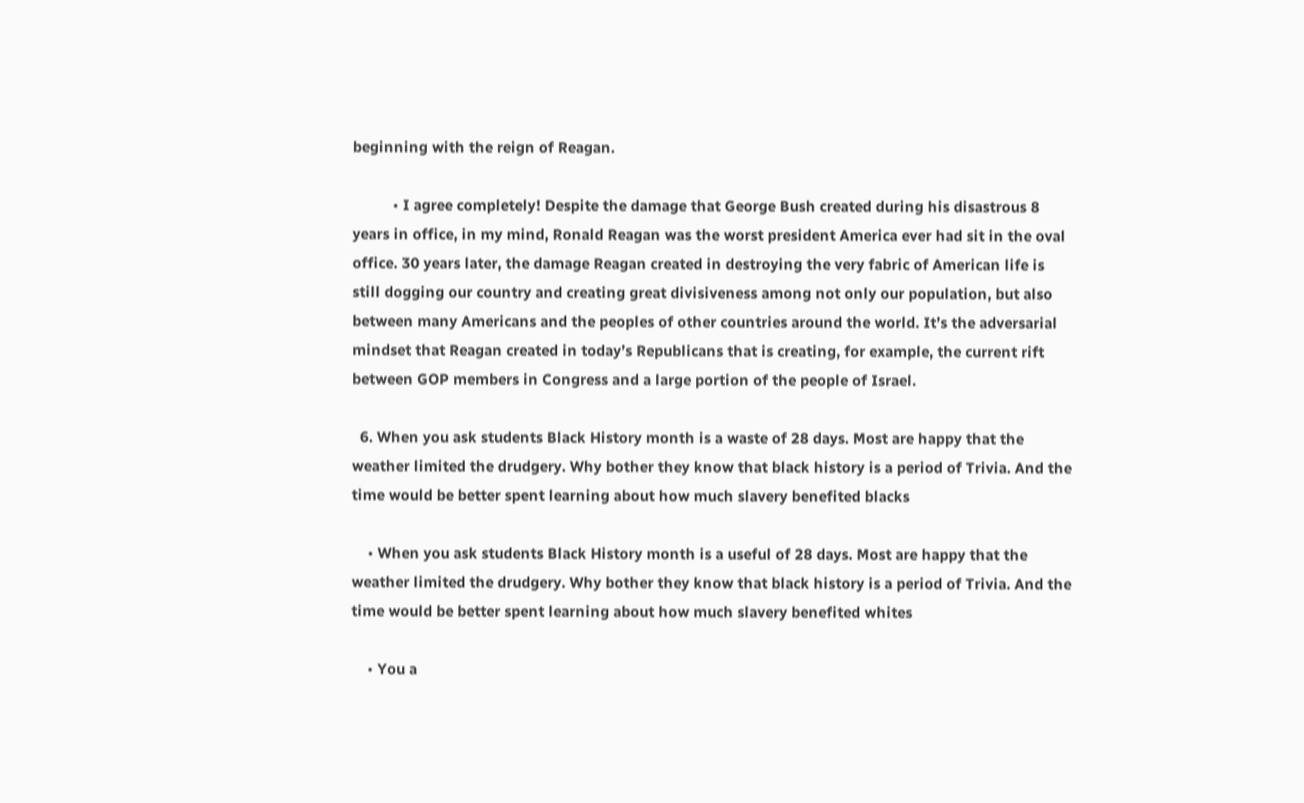beginning with the reign of Reagan.

          • I agree completely! Despite the damage that George Bush created during his disastrous 8 years in office, in my mind, Ronald Reagan was the worst president America ever had sit in the oval office. 30 years later, the damage Reagan created in destroying the very fabric of American life is still dogging our country and creating great divisiveness among not only our population, but also between many Americans and the peoples of other countries around the world. It’s the adversarial mindset that Reagan created in today’s Republicans that is creating, for example, the current rift between GOP members in Congress and a large portion of the people of Israel.

  6. When you ask students Black History month is a waste of 28 days. Most are happy that the weather limited the drudgery. Why bother they know that black history is a period of Trivia. And the time would be better spent learning about how much slavery benefited blacks

    • When you ask students Black History month is a useful of 28 days. Most are happy that the weather limited the drudgery. Why bother they know that black history is a period of Trivia. And the time would be better spent learning about how much slavery benefited whites

    • You a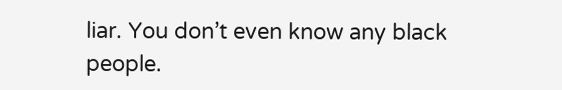liar. You don’t even know any black people.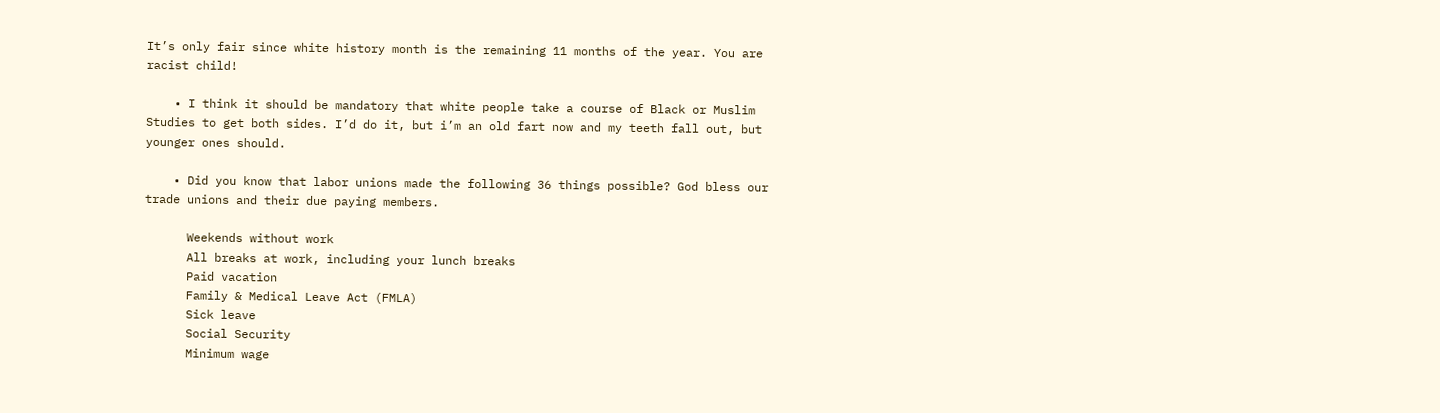It’s only fair since white history month is the remaining 11 months of the year. You are racist child!

    • I think it should be mandatory that white people take a course of Black or Muslim Studies to get both sides. I’d do it, but i’m an old fart now and my teeth fall out, but younger ones should.

    • Did you know that labor unions made the following 36 things possible? God bless our trade unions and their due paying members.

      Weekends without work
      All breaks at work, including your lunch breaks
      Paid vacation
      Family & Medical Leave Act (FMLA)
      Sick leave
      Social Security
      Minimum wage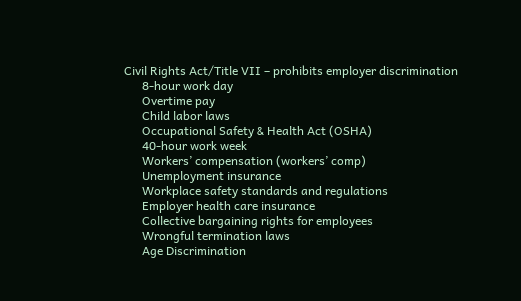Civil Rights Act/Title VII – prohibits employer discrimination
      8-hour work day
      Overtime pay
      Child labor laws
      Occupational Safety & Health Act (OSHA)
      40-hour work week
      Workers’ compensation (workers’ comp)
      Unemployment insurance
      Workplace safety standards and regulations
      Employer health care insurance
      Collective bargaining rights for employees
      Wrongful termination laws
      Age Discrimination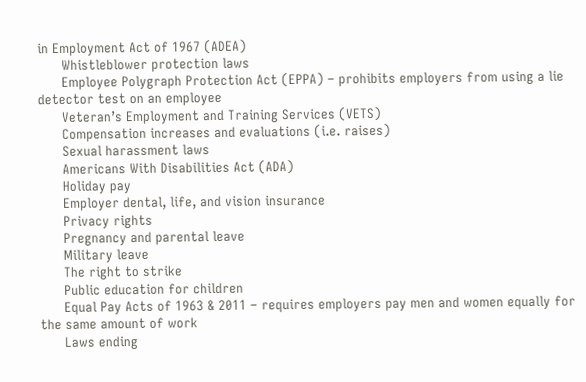in Employment Act of 1967 (ADEA)
      Whistleblower protection laws
      Employee Polygraph Protection Act (EPPA) – prohibits employers from using a lie detector test on an employee
      Veteran’s Employment and Training Services (VETS)
      Compensation increases and evaluations (i.e. raises)
      Sexual harassment laws
      Americans With Disabilities Act (ADA)
      Holiday pay
      Employer dental, life, and vision insurance
      Privacy rights
      Pregnancy and parental leave
      Military leave
      The right to strike
      Public education for children
      Equal Pay Acts of 1963 & 2011 – requires employers pay men and women equally for the same amount of work
      Laws ending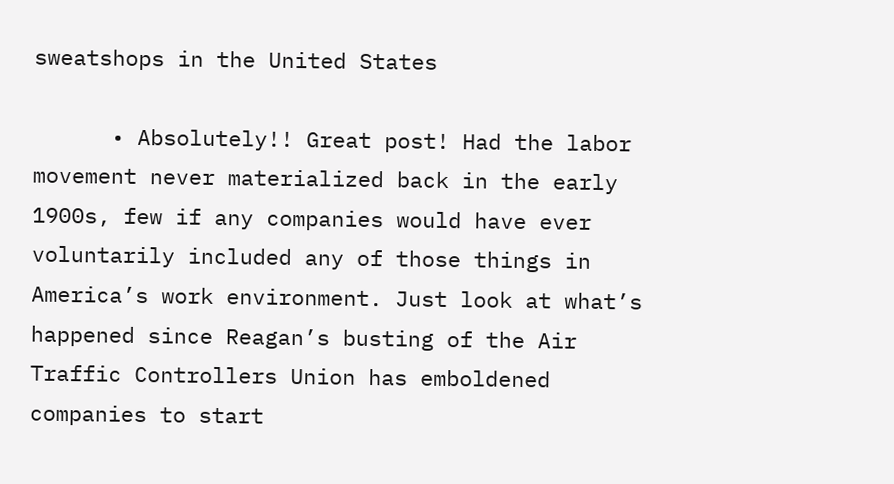sweatshops in the United States

      • Absolutely!! Great post! Had the labor movement never materialized back in the early 1900s, few if any companies would have ever voluntarily included any of those things in America’s work environment. Just look at what’s happened since Reagan’s busting of the Air Traffic Controllers Union has emboldened companies to start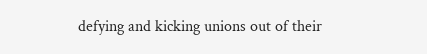defying and kicking unions out of their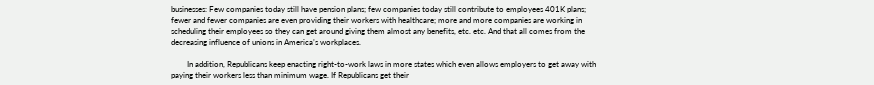businesses: Few companies today still have pension plans; few companies today still contribute to employees 401K plans; fewer and fewer companies are even providing their workers with healthcare; more and more companies are working in scheduling their employees so they can get around giving them almost any benefits, etc. etc. And that all comes from the decreasing influence of unions in America’s workplaces.

        In addition, Republicans keep enacting right-to-work laws in more states which even allows employers to get away with paying their workers less than minimum wage. If Republicans get their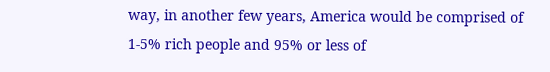way, in another few years, America would be comprised of 1-5% rich people and 95% or less of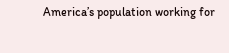America’s population working for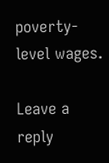poverty-level wages.

Leave a reply